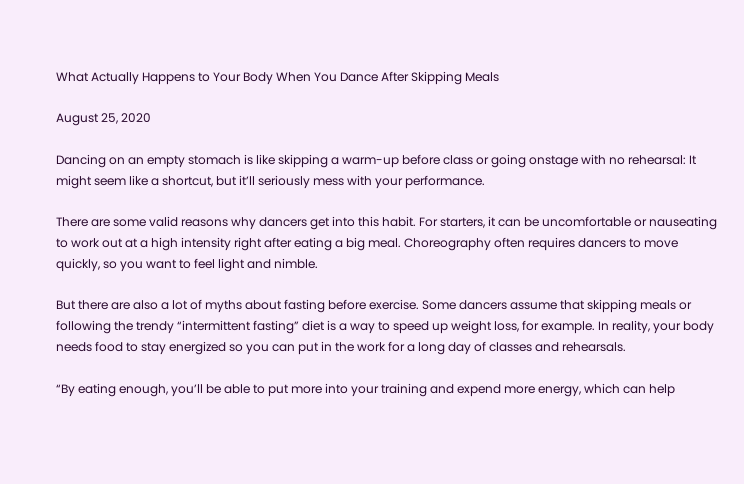What Actually Happens to Your Body When You Dance After Skipping Meals

August 25, 2020

Dancing on an empty stomach is like skipping a warm-up before class or going onstage with no rehearsal: It might seem like a shortcut, but it’ll seriously mess with your performance.

There are some valid reasons why dancers get into this habit. For starters, it can be uncomfortable or nauseating to work out at a high intensity right after eating a big meal. Choreography often requires dancers to move quickly, so you want to feel light and nimble.

But there are also a lot of myths about fasting before exercise. Some dancers assume that skipping meals or following the trendy “intermittent fasting” diet is a way to speed up weight loss, for example. In reality, your body needs food to stay energized so you can put in the work for a long day of classes and rehearsals.

“By eating enough, you’ll be able to put more into your training and expend more energy, which can help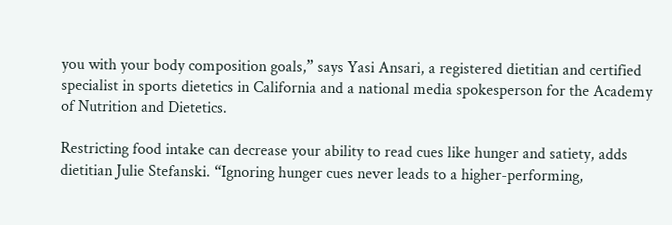you with your body composition goals,” says Yasi Ansari, a registered dietitian and certified specialist in sports dietetics in California and a national media spokesperson for the Academy of Nutrition and Dietetics.

Restricting food intake can decrease your ability to read cues like hunger and satiety, adds dietitian Julie Stefanski. “Ignoring hunger cues never leads to a higher-performing,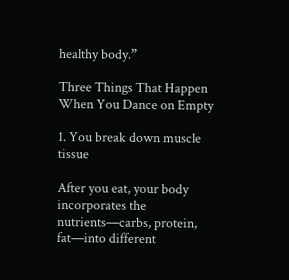healthy body.”

Three Things That Happen When You Dance on Empty

1. You break down muscle tissue

After you eat, your body incorporates the nutrients—carbs, protein, fat—into different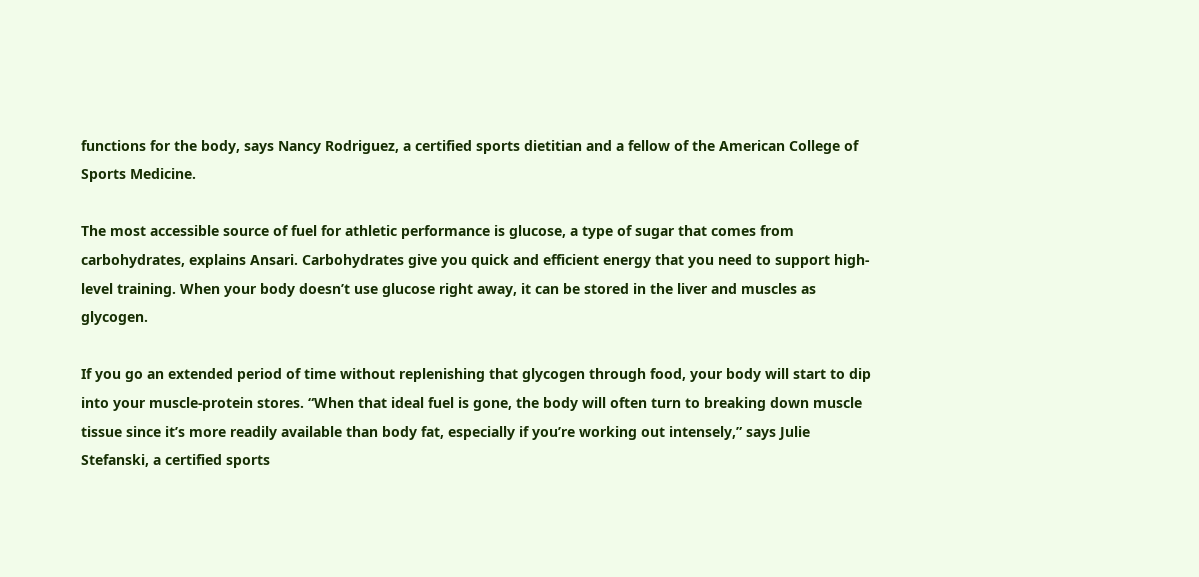functions for the body, says Nancy Rodriguez, a certified sports dietitian and a fellow of the American College of Sports Medicine.

The most accessible source of fuel for athletic performance is glucose, a type of sugar that comes from carbohydrates, explains Ansari. Carbohydrates give you quick and efficient energy that you need to support high-level training. When your body doesn’t use glucose right away, it can be stored in the liver and muscles as glycogen.

If you go an extended period of time without replenishing that glycogen through food, your body will start to dip into your muscle-protein stores. “When that ideal fuel is gone, the body will often turn to breaking down muscle tissue since it’s more readily available than body fat, especially if you’re working out intensely,” says Julie Stefanski, a certified sports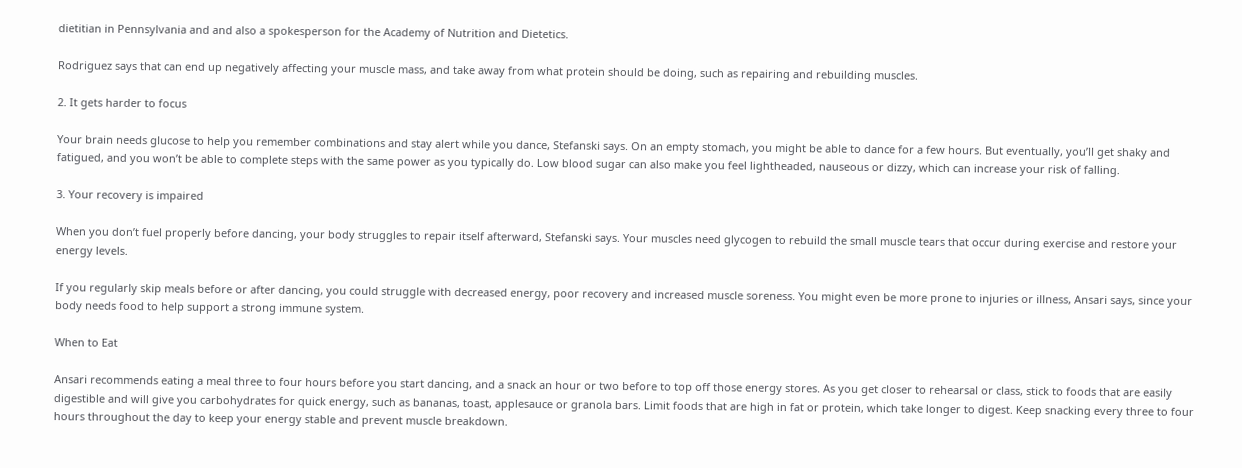dietitian in Pennsylvania and and also a spokesperson for the Academy of Nutrition and Dietetics.

Rodriguez says that can end up negatively affecting your muscle mass, and take away from what protein should be doing, such as repairing and rebuilding muscles.

2. It gets harder to focus

Your brain needs glucose to help you remember combinations and stay alert while you dance, Stefanski says. On an empty stomach, you might be able to dance for a few hours. But eventually, you’ll get shaky and fatigued, and you won’t be able to complete steps with the same power as you typically do. Low blood sugar can also make you feel lightheaded, nauseous or dizzy, which can increase your risk of falling.

3. Your recovery is impaired

When you don’t fuel properly before dancing, your body struggles to repair itself afterward, Stefanski says. Your muscles need glycogen to rebuild the small muscle tears that occur during exercise and restore your energy levels.

If you regularly skip meals before or after dancing, you could struggle with decreased energy, poor recovery and increased muscle soreness. You might even be more prone to injuries or illness, Ansari says, since your body needs food to help support a strong immune system.

When to Eat

Ansari recommends eating a meal three to four hours before you start dancing, and a snack an hour or two before to top off those energy stores. As you get closer to rehearsal or class, stick to foods that are easily digestible and will give you carbohydrates for quick energy, such as bananas, toast, applesauce or granola bars. Limit foods that are high in fat or protein, which take longer to digest. Keep snacking every three to four hours throughout the day to keep your energy stable and prevent muscle breakdown.